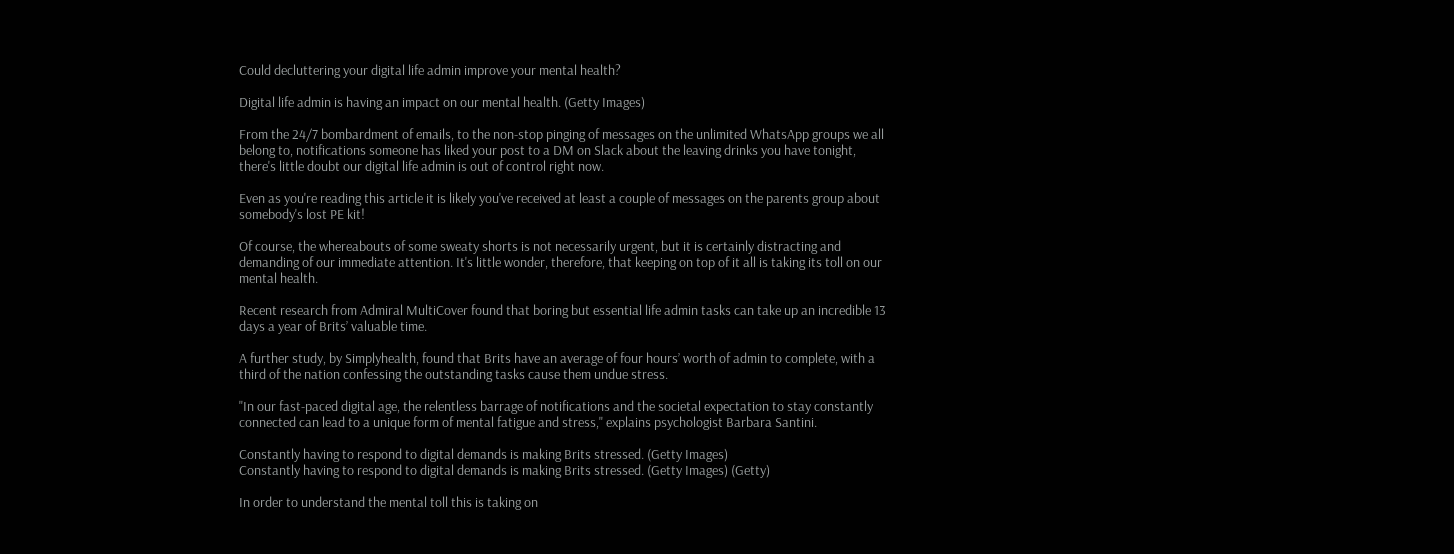Could decluttering your digital life admin improve your mental health?

Digital life admin is having an impact on our mental health. (Getty Images)

From the 24/7 bombardment of emails, to the non-stop pinging of messages on the unlimited WhatsApp groups we all belong to, notifications someone has liked your post to a DM on Slack about the leaving drinks you have tonight, there's little doubt our digital life admin is out of control right now.

Even as you're reading this article it is likely you've received at least a couple of messages on the parents group about somebody's lost PE kit!

Of course, the whereabouts of some sweaty shorts is not necessarily urgent, but it is certainly distracting and demanding of our immediate attention. It's little wonder, therefore, that keeping on top of it all is taking its toll on our mental health.

Recent research from Admiral MultiCover found that boring but essential life admin tasks can take up an incredible 13 days a year of Brits’ valuable time.

A further study, by Simplyhealth, found that Brits have an average of four hours’ worth of admin to complete, with a third of the nation confessing the outstanding tasks cause them undue stress.

"In our fast-paced digital age, the relentless barrage of notifications and the societal expectation to stay constantly connected can lead to a unique form of mental fatigue and stress," explains psychologist Barbara Santini.

Constantly having to respond to digital demands is making Brits stressed. (Getty Images)
Constantly having to respond to digital demands is making Brits stressed. (Getty Images) (Getty)

In order to understand the mental toll this is taking on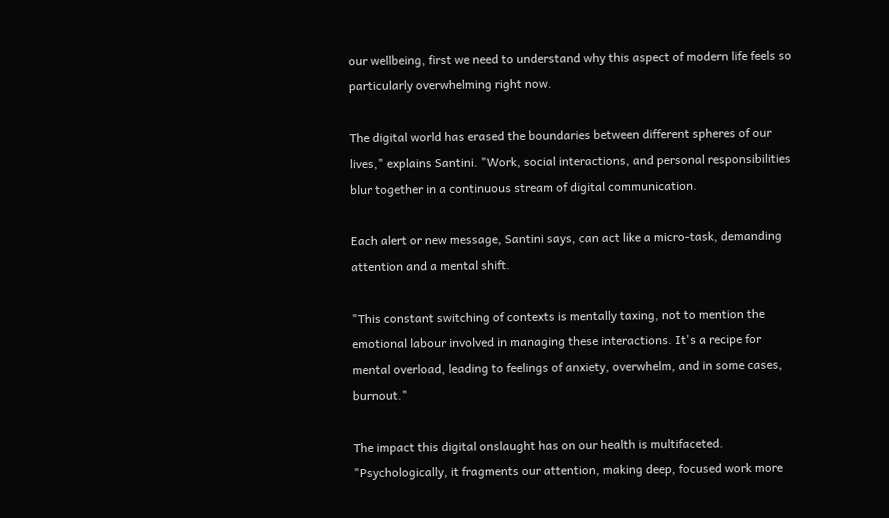our wellbeing, first we need to understand why this aspect of modern life feels so particularly overwhelming right now.

The digital world has erased the boundaries between different spheres of our lives," explains Santini. "Work, social interactions, and personal responsibilities blur together in a continuous stream of digital communication.

Each alert or new message, Santini says, can act like a micro-task, demanding attention and a mental shift.

"This constant switching of contexts is mentally taxing, not to mention the emotional labour involved in managing these interactions. It's a recipe for mental overload, leading to feelings of anxiety, overwhelm, and in some cases, burnout."

The impact this digital onslaught has on our health is multifaceted. "Psychologically, it fragments our attention, making deep, focused work more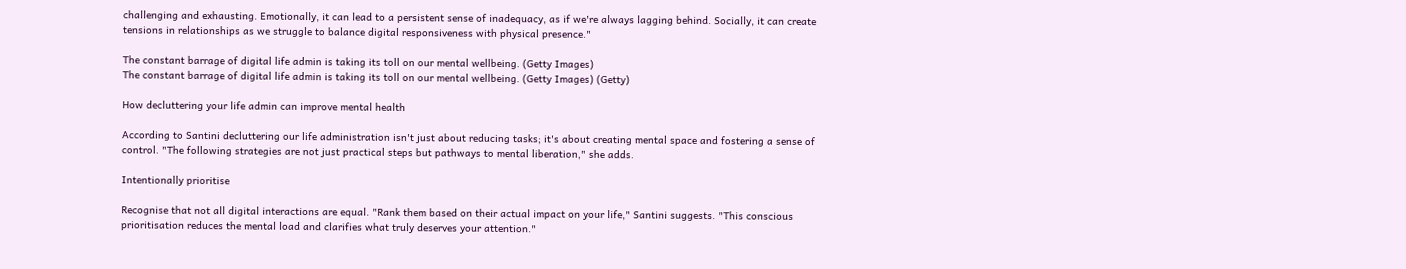challenging and exhausting. Emotionally, it can lead to a persistent sense of inadequacy, as if we're always lagging behind. Socially, it can create tensions in relationships as we struggle to balance digital responsiveness with physical presence."

The constant barrage of digital life admin is taking its toll on our mental wellbeing. (Getty Images)
The constant barrage of digital life admin is taking its toll on our mental wellbeing. (Getty Images) (Getty)

How decluttering your life admin can improve mental health

According to Santini decluttering our life administration isn't just about reducing tasks; it's about creating mental space and fostering a sense of control. "The following strategies are not just practical steps but pathways to mental liberation," she adds.

Intentionally prioritise

Recognise that not all digital interactions are equal. "Rank them based on their actual impact on your life," Santini suggests. "This conscious prioritisation reduces the mental load and clarifies what truly deserves your attention."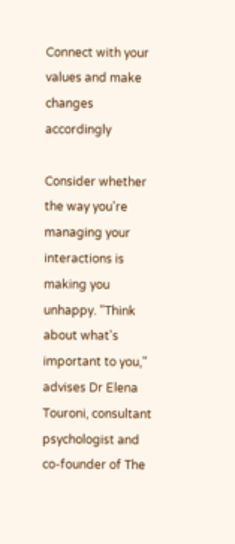Connect with your values and make changes accordingly

Consider whether the way you're managing your interactions is making you unhappy. "Think about what's important to you," advises Dr Elena Touroni, consultant psychologist and co-founder of The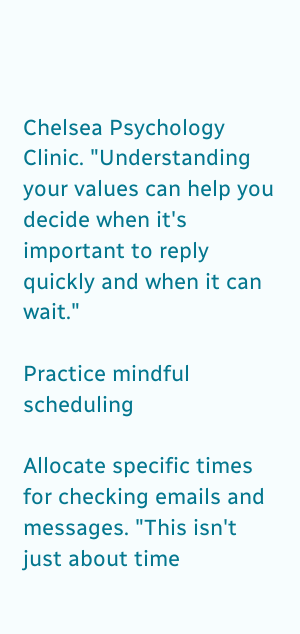Chelsea Psychology Clinic. "Understanding your values can help you decide when it's important to reply quickly and when it can wait."

Practice mindful scheduling

Allocate specific times for checking emails and messages. "This isn't just about time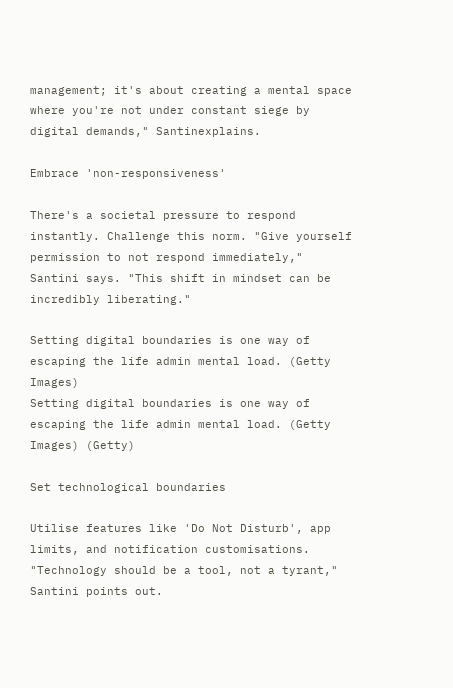management; it's about creating a mental space where you're not under constant siege by digital demands," Santinexplains.

Embrace 'non-responsiveness'

There's a societal pressure to respond instantly. Challenge this norm. "Give yourself permission to not respond immediately," Santini says. "This shift in mindset can be incredibly liberating."

Setting digital boundaries is one way of escaping the life admin mental load. (Getty Images)
Setting digital boundaries is one way of escaping the life admin mental load. (Getty Images) (Getty)

Set technological boundaries

Utilise features like 'Do Not Disturb', app limits, and notification customisations. "Technology should be a tool, not a tyrant," Santini points out.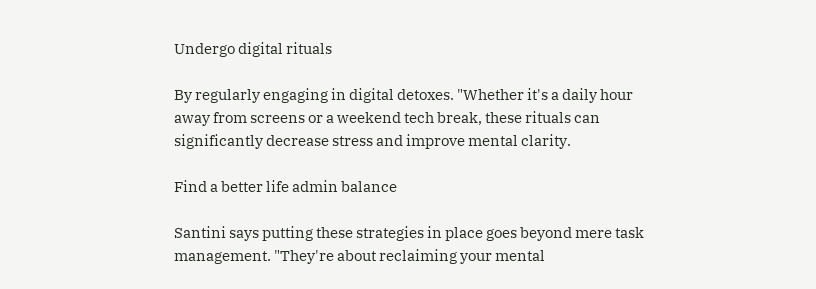Undergo digital rituals

By regularly engaging in digital detoxes. "Whether it's a daily hour away from screens or a weekend tech break, these rituals can significantly decrease stress and improve mental clarity.

Find a better life admin balance

Santini says putting these strategies in place goes beyond mere task management. "They're about reclaiming your mental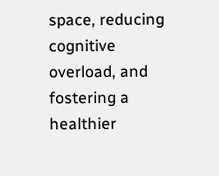space, reducing cognitive overload, and fostering a healthier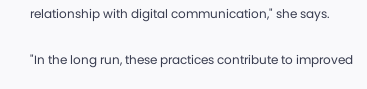relationship with digital communication," she says.

"In the long run, these practices contribute to improved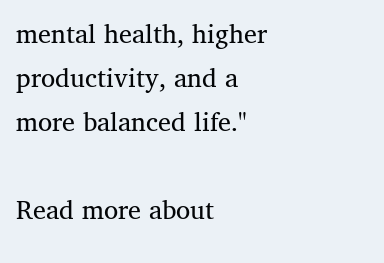mental health, higher productivity, and a more balanced life."

Read more about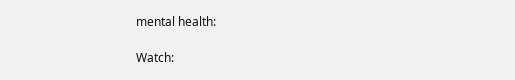mental health:

Watch: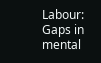Labour: Gaps in mental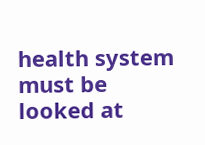health system must be looked at